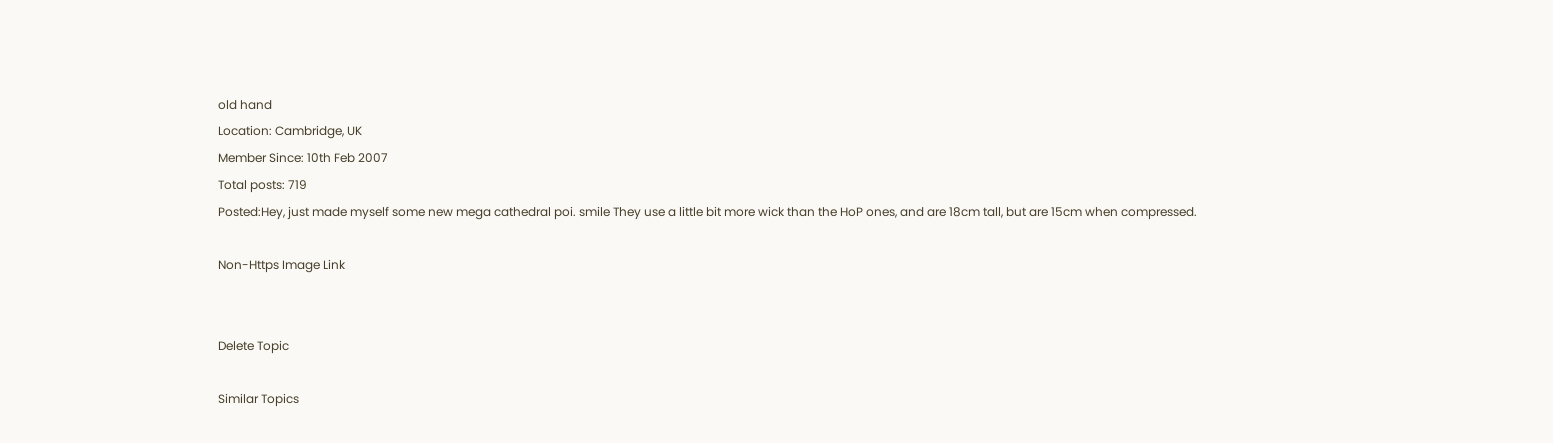old hand
Location: Cambridge, UK
Member Since: 10th Feb 2007
Total posts: 719
Posted:Hey, just made myself some new mega cathedral poi. smile They use a little bit more wick than the HoP ones, and are 18cm tall, but are 15cm when compressed.

Non-Https Image Link


Delete Topic

Similar Topics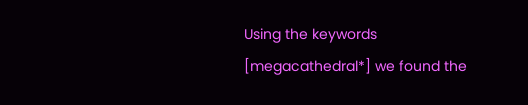Using the keywords [megacathedral*] we found the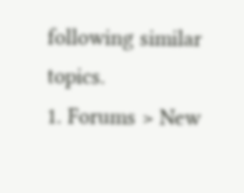following similar topics.
1. Forums > New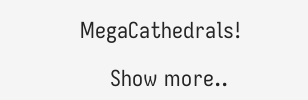MegaCathedrals!

     Show more..